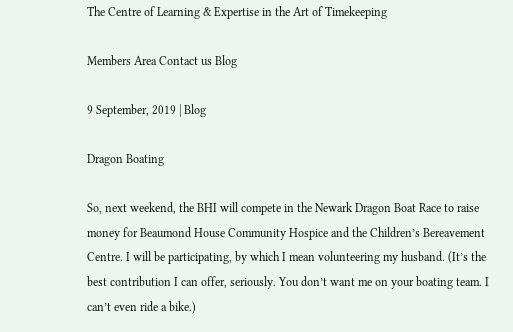The Centre of Learning & Expertise in the Art of Timekeeping

Members Area Contact us Blog

9 September, 2019 | Blog

Dragon Boating

So, next weekend, the BHI will compete in the Newark Dragon Boat Race to raise money for Beaumond House Community Hospice and the Children’s Bereavement Centre. I will be participating, by which I mean volunteering my husband. (It’s the best contribution I can offer, seriously. You don’t want me on your boating team. I can’t even ride a bike.)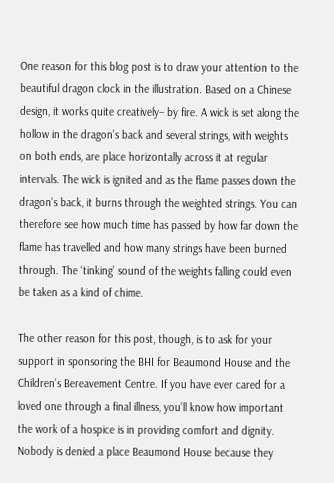One reason for this blog post is to draw your attention to the beautiful dragon clock in the illustration. Based on a Chinese design, it works quite creatively– by fire. A wick is set along the hollow in the dragon’s back and several strings, with weights on both ends, are place horizontally across it at regular intervals. The wick is ignited and as the flame passes down the dragon’s back, it burns through the weighted strings. You can therefore see how much time has passed by how far down the flame has travelled and how many strings have been burned through. The ‘tinking’ sound of the weights falling could even be taken as a kind of chime.

The other reason for this post, though, is to ask for your support in sponsoring the BHI for Beaumond House and the Children’s Bereavement Centre. If you have ever cared for a loved one through a final illness, you’ll know how important the work of a hospice is in providing comfort and dignity. Nobody is denied a place Beaumond House because they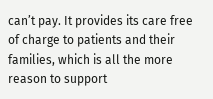can’t pay. It provides its care free of charge to patients and their families, which is all the more reason to support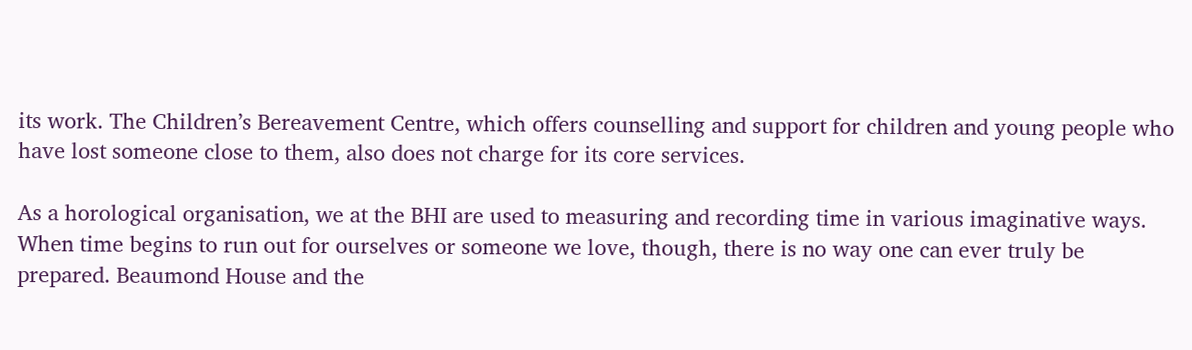its work. The Children’s Bereavement Centre, which offers counselling and support for children and young people who have lost someone close to them, also does not charge for its core services.

As a horological organisation, we at the BHI are used to measuring and recording time in various imaginative ways. When time begins to run out for ourselves or someone we love, though, there is no way one can ever truly be prepared. Beaumond House and the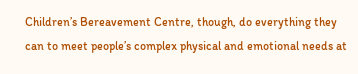Children’s Bereavement Centre, though, do everything they can to meet people’s complex physical and emotional needs at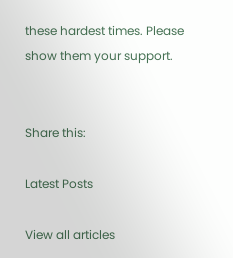these hardest times. Please show them your support.


Share this:

Latest Posts

View all articles